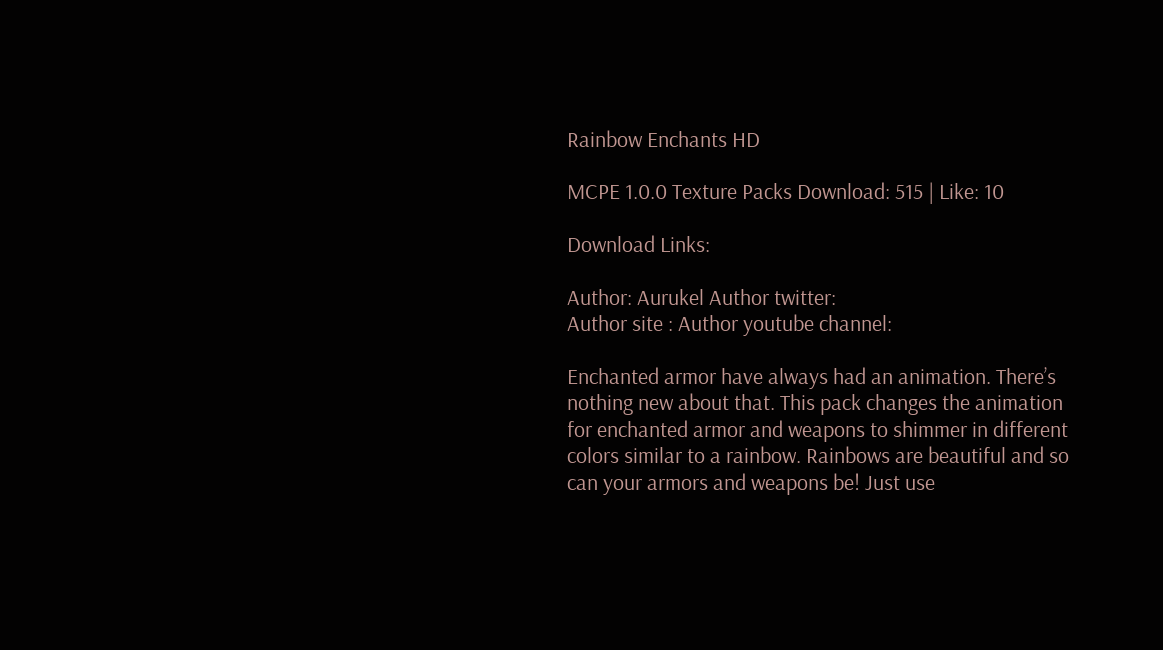Rainbow Enchants HD

MCPE 1.0.0 Texture Packs Download: 515 | Like: 10

Download Links:

Author: Aurukel Author twitter:
Author site : Author youtube channel:

Enchanted armor have always had an animation. There’s nothing new about that. This pack changes the animation for enchanted armor and weapons to shimmer in different colors similar to a rainbow. Rainbows are beautiful and so can your armors and weapons be! Just use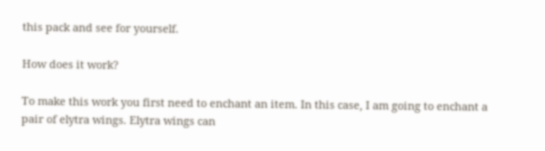this pack and see for yourself.

How does it work?

To make this work you first need to enchant an item. In this case, I am going to enchant a pair of elytra wings. Elytra wings can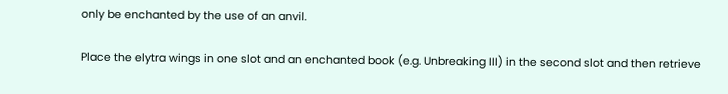only be enchanted by the use of an anvil.

Place the elytra wings in one slot and an enchanted book (e.g. Unbreaking III) in the second slot and then retrieve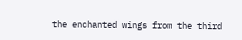the enchanted wings from the third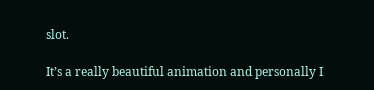slot.

It’s a really beautiful animation and personally I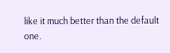like it much better than the default one.